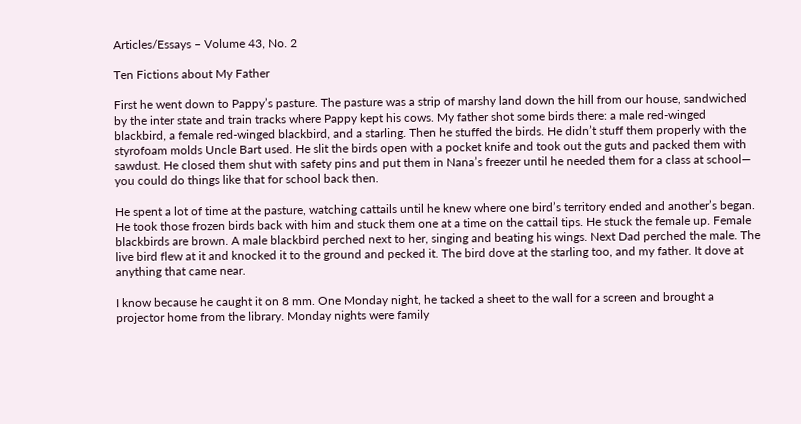Articles/Essays – Volume 43, No. 2

Ten Fictions about My Father

First he went down to Pappy’s pasture. The pasture was a strip of marshy land down the hill from our house, sandwiched by the inter state and train tracks where Pappy kept his cows. My father shot some birds there: a male red-winged blackbird, a female red-winged blackbird, and a starling. Then he stuffed the birds. He didn’t stuff them properly with the styrofoam molds Uncle Bart used. He slit the birds open with a pocket knife and took out the guts and packed them with sawdust. He closed them shut with safety pins and put them in Nana’s freezer until he needed them for a class at school— you could do things like that for school back then.

He spent a lot of time at the pasture, watching cattails until he knew where one bird’s territory ended and another’s began. He took those frozen birds back with him and stuck them one at a time on the cattail tips. He stuck the female up. Female blackbirds are brown. A male blackbird perched next to her, singing and beating his wings. Next Dad perched the male. The live bird flew at it and knocked it to the ground and pecked it. The bird dove at the starling too, and my father. It dove at anything that came near.

I know because he caught it on 8 mm. One Monday night, he tacked a sheet to the wall for a screen and brought a projector home from the library. Monday nights were family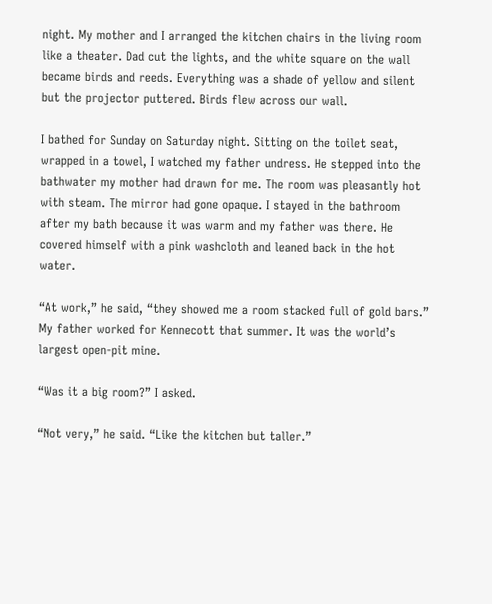night. My mother and I arranged the kitchen chairs in the living room like a theater. Dad cut the lights, and the white square on the wall became birds and reeds. Everything was a shade of yellow and silent but the projector puttered. Birds flew across our wall.

I bathed for Sunday on Saturday night. Sitting on the toilet seat, wrapped in a towel, I watched my father undress. He stepped into the bathwater my mother had drawn for me. The room was pleasantly hot with steam. The mirror had gone opaque. I stayed in the bathroom after my bath because it was warm and my father was there. He covered himself with a pink washcloth and leaned back in the hot water.

“At work,” he said, “they showed me a room stacked full of gold bars.” My father worked for Kennecott that summer. It was the world’s largest open-pit mine.

“Was it a big room?” I asked.

“Not very,” he said. “Like the kitchen but taller.”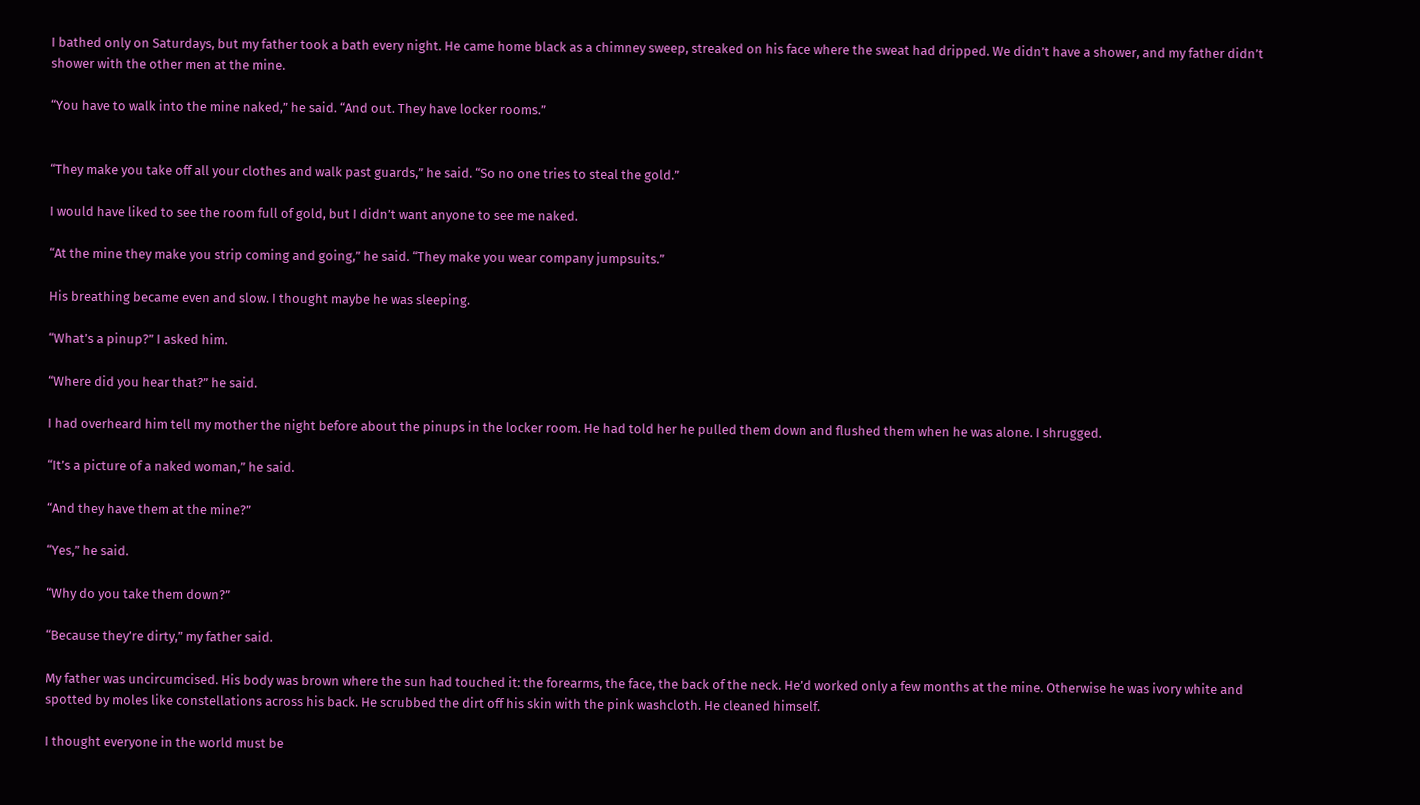I bathed only on Saturdays, but my father took a bath every night. He came home black as a chimney sweep, streaked on his face where the sweat had dripped. We didn’t have a shower, and my father didn’t shower with the other men at the mine.

“You have to walk into the mine naked,” he said. “And out. They have locker rooms.”


“They make you take off all your clothes and walk past guards,” he said. “So no one tries to steal the gold.”

I would have liked to see the room full of gold, but I didn’t want anyone to see me naked.

“At the mine they make you strip coming and going,” he said. “They make you wear company jumpsuits.”

His breathing became even and slow. I thought maybe he was sleeping.

“What’s a pinup?” I asked him.

“Where did you hear that?” he said.

I had overheard him tell my mother the night before about the pinups in the locker room. He had told her he pulled them down and flushed them when he was alone. I shrugged.

“It’s a picture of a naked woman,” he said.

“And they have them at the mine?”

“Yes,” he said.

“Why do you take them down?”

“Because they’re dirty,” my father said.

My father was uncircumcised. His body was brown where the sun had touched it: the forearms, the face, the back of the neck. He’d worked only a few months at the mine. Otherwise he was ivory white and spotted by moles like constellations across his back. He scrubbed the dirt off his skin with the pink washcloth. He cleaned himself.

I thought everyone in the world must be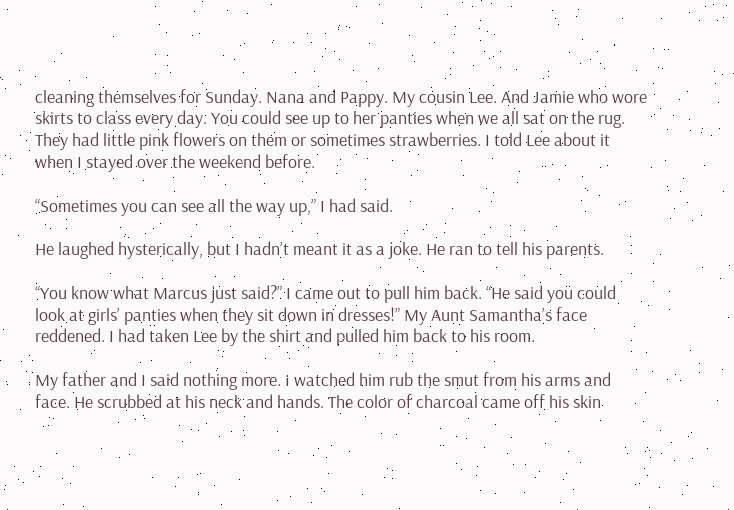cleaning themselves for Sunday. Nana and Pappy. My cousin Lee. And Jamie who wore skirts to class every day. You could see up to her panties when we all sat on the rug. They had little pink flowers on them or sometimes strawberries. I told Lee about it when I stayed over the weekend before.

“Sometimes you can see all the way up,” I had said.

He laughed hysterically, but I hadn’t meant it as a joke. He ran to tell his parents.

“You know what Marcus just said?” I came out to pull him back. “He said you could look at girls’ panties when they sit down in dresses!” My Aunt Samantha’s face reddened. I had taken Lee by the shirt and pulled him back to his room.

My father and I said nothing more. I watched him rub the smut from his arms and face. He scrubbed at his neck and hands. The color of charcoal came off his skin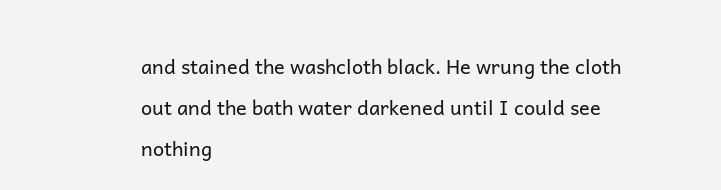and stained the washcloth black. He wrung the cloth out and the bath water darkened until I could see nothing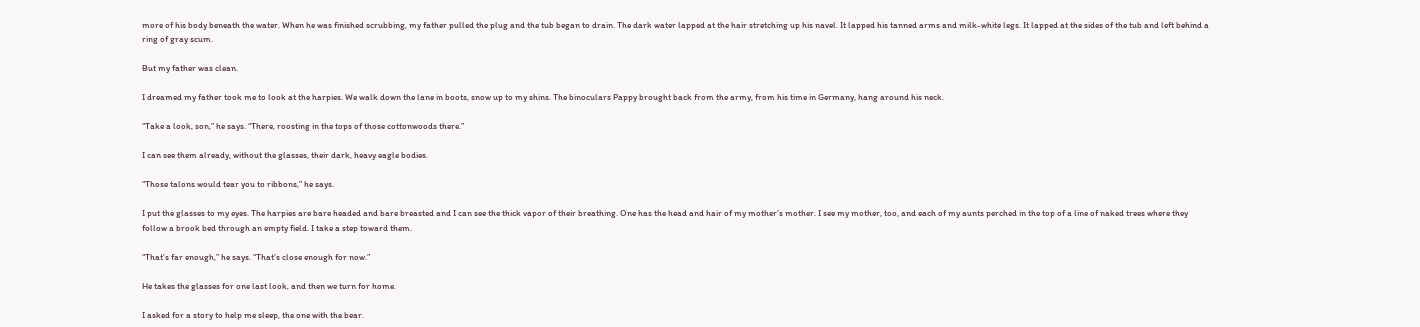more of his body beneath the water. When he was finished scrubbing, my father pulled the plug and the tub began to drain. The dark water lapped at the hair stretching up his navel. It lapped his tanned arms and milk-white legs. It lapped at the sides of the tub and left behind a ring of gray scum.

But my father was clean.

I dreamed my father took me to look at the harpies. We walk down the lane in boots, snow up to my shins. The binoculars Pappy brought back from the army, from his time in Germany, hang around his neck.

“Take a look, son,” he says. “There, roosting in the tops of those cottonwoods there.”

I can see them already, without the glasses, their dark, heavy eagle bodies.

“Those talons would tear you to ribbons,” he says.

I put the glasses to my eyes. The harpies are bare headed and bare breasted and I can see the thick vapor of their breathing. One has the head and hair of my mother’s mother. I see my mother, too, and each of my aunts perched in the top of a line of naked trees where they follow a brook bed through an empty field. I take a step toward them.

“That’s far enough,” he says. “That’s close enough for now.”

He takes the glasses for one last look, and then we turn for home.

I asked for a story to help me sleep, the one with the bear.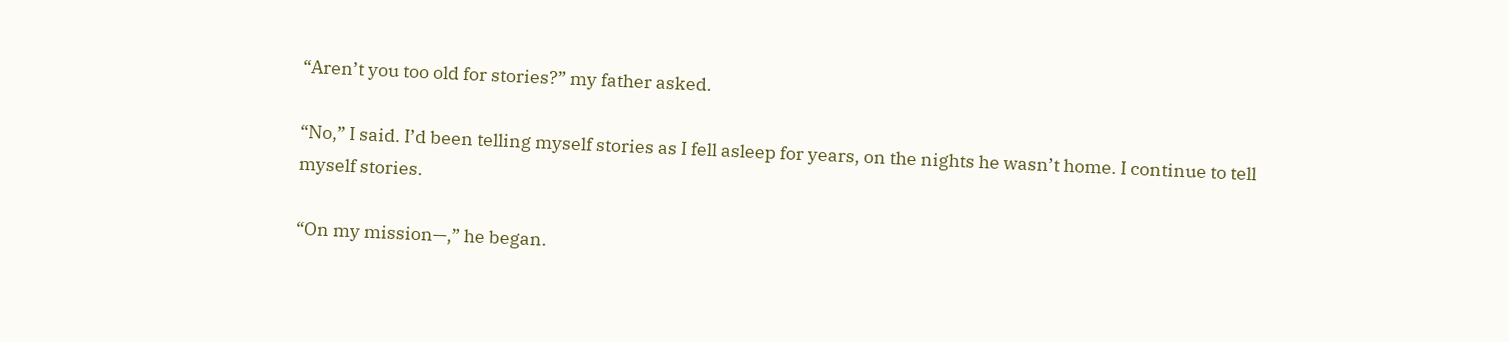“Aren’t you too old for stories?” my father asked.

“No,” I said. I’d been telling myself stories as I fell asleep for years, on the nights he wasn’t home. I continue to tell myself stories.

“On my mission—,” he began.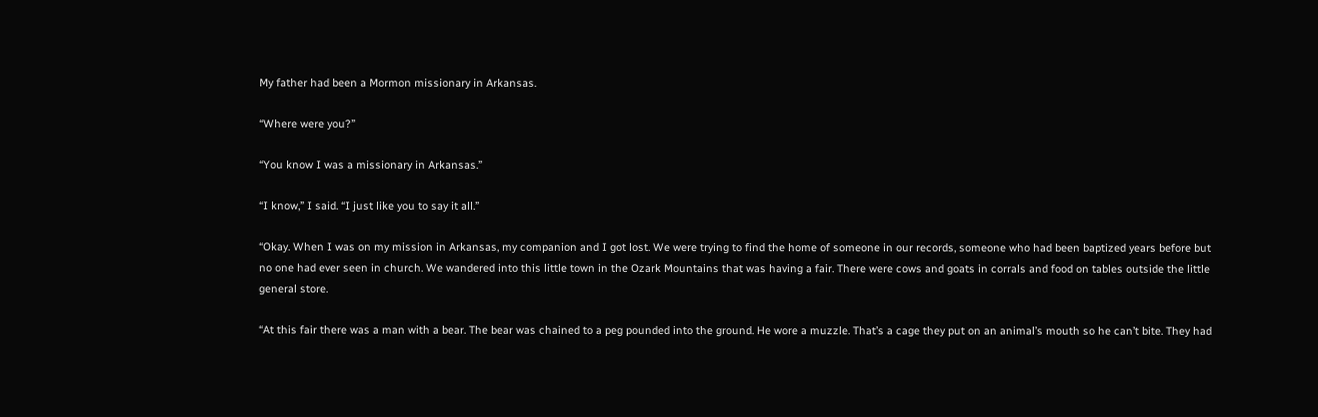My father had been a Mormon missionary in Arkansas.

“Where were you?”

“You know I was a missionary in Arkansas.”

“I know,” I said. “I just like you to say it all.”

“Okay. When I was on my mission in Arkansas, my companion and I got lost. We were trying to find the home of someone in our records, someone who had been baptized years before but no one had ever seen in church. We wandered into this little town in the Ozark Mountains that was having a fair. There were cows and goats in corrals and food on tables outside the little general store.

“At this fair there was a man with a bear. The bear was chained to a peg pounded into the ground. He wore a muzzle. That’s a cage they put on an animal’s mouth so he can’t bite. They had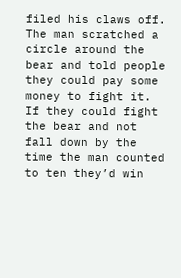filed his claws off. The man scratched a circle around the bear and told people they could pay some money to fight it. If they could fight the bear and not fall down by the time the man counted to ten they’d win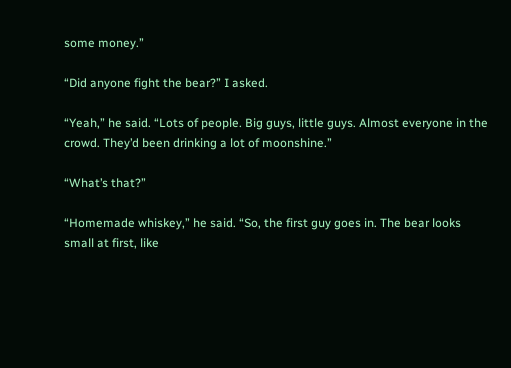some money.”

“Did anyone fight the bear?” I asked.

“Yeah,” he said. “Lots of people. Big guys, little guys. Almost everyone in the crowd. They’d been drinking a lot of moonshine.”

“What’s that?”

“Homemade whiskey,” he said. “So, the first guy goes in. The bear looks small at first, like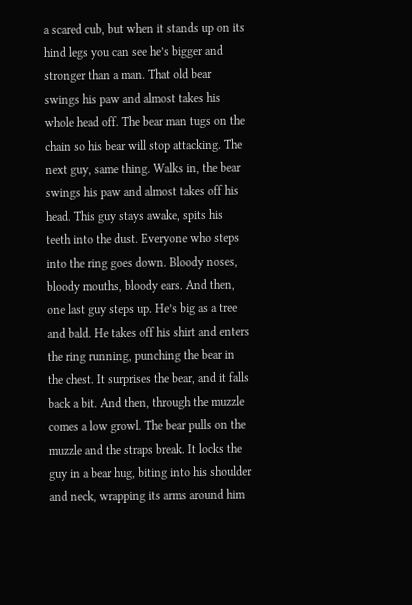a scared cub, but when it stands up on its hind legs you can see he’s bigger and stronger than a man. That old bear swings his paw and almost takes his whole head off. The bear man tugs on the chain so his bear will stop attacking. The next guy, same thing. Walks in, the bear swings his paw and almost takes off his head. This guy stays awake, spits his teeth into the dust. Everyone who steps into the ring goes down. Bloody noses, bloody mouths, bloody ears. And then, one last guy steps up. He’s big as a tree and bald. He takes off his shirt and enters the ring running, punching the bear in the chest. It surprises the bear, and it falls back a bit. And then, through the muzzle comes a low growl. The bear pulls on the muzzle and the straps break. It locks the guy in a bear hug, biting into his shoulder and neck, wrapping its arms around him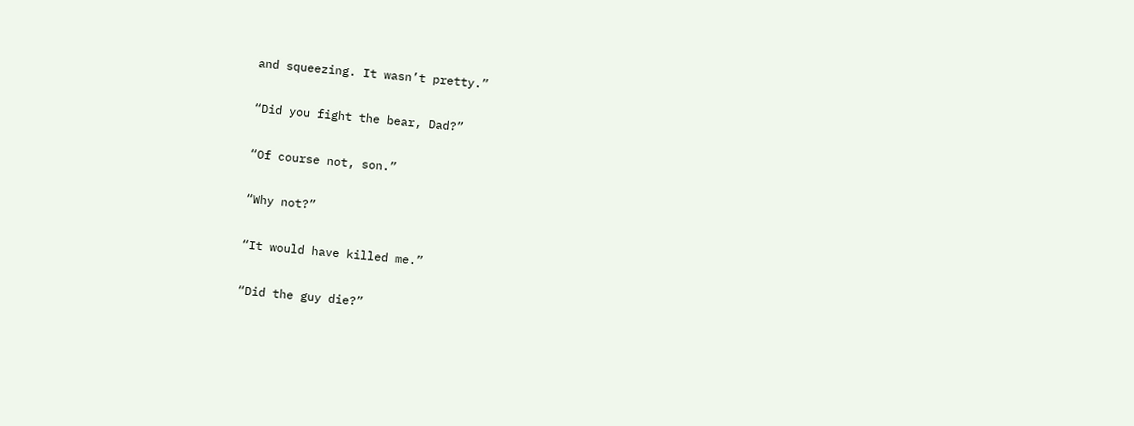and squeezing. It wasn’t pretty.”

“Did you fight the bear, Dad?”

“Of course not, son.”

“Why not?”

“It would have killed me.”

“Did the guy die?”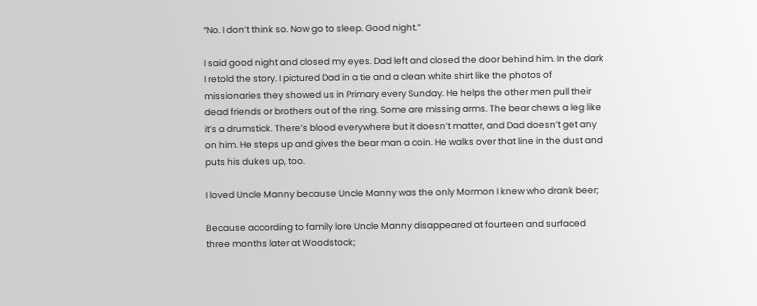“No. I don’t think so. Now go to sleep. Good night.”

I said good night and closed my eyes. Dad left and closed the door behind him. In the dark I retold the story. I pictured Dad in a tie and a clean white shirt like the photos of missionaries they showed us in Primary every Sunday. He helps the other men pull their dead friends or brothers out of the ring. Some are missing arms. The bear chews a leg like it’s a drumstick. There’s blood everywhere but it doesn’t matter, and Dad doesn’t get any on him. He steps up and gives the bear man a coin. He walks over that line in the dust and puts his dukes up, too.

I loved Uncle Manny because Uncle Manny was the only Mormon I knew who drank beer;

Because according to family lore Uncle Manny disappeared at fourteen and surfaced three months later at Woodstock;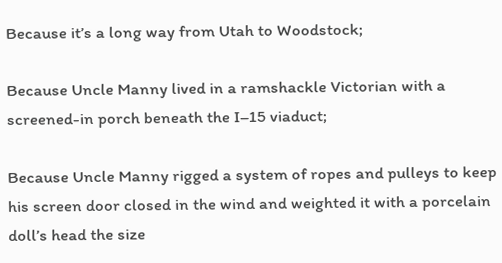Because it’s a long way from Utah to Woodstock;

Because Uncle Manny lived in a ramshackle Victorian with a screened-in porch beneath the I–15 viaduct;

Because Uncle Manny rigged a system of ropes and pulleys to keep his screen door closed in the wind and weighted it with a porcelain doll’s head the size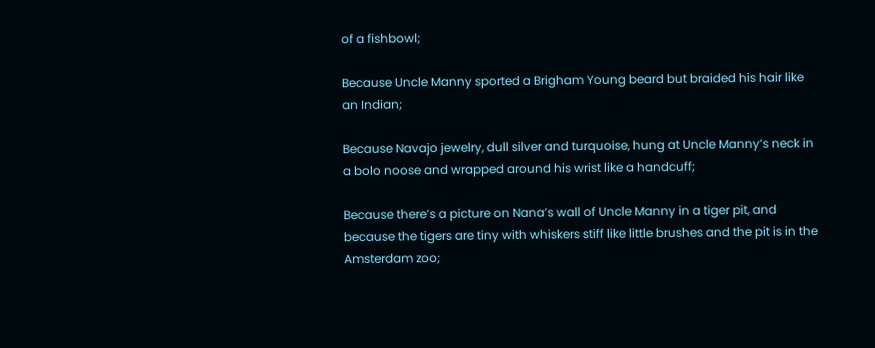of a fishbowl;

Because Uncle Manny sported a Brigham Young beard but braided his hair like an Indian;

Because Navajo jewelry, dull silver and turquoise, hung at Uncle Manny’s neck in a bolo noose and wrapped around his wrist like a handcuff;

Because there’s a picture on Nana’s wall of Uncle Manny in a tiger pit, and because the tigers are tiny with whiskers stiff like little brushes and the pit is in the Amsterdam zoo;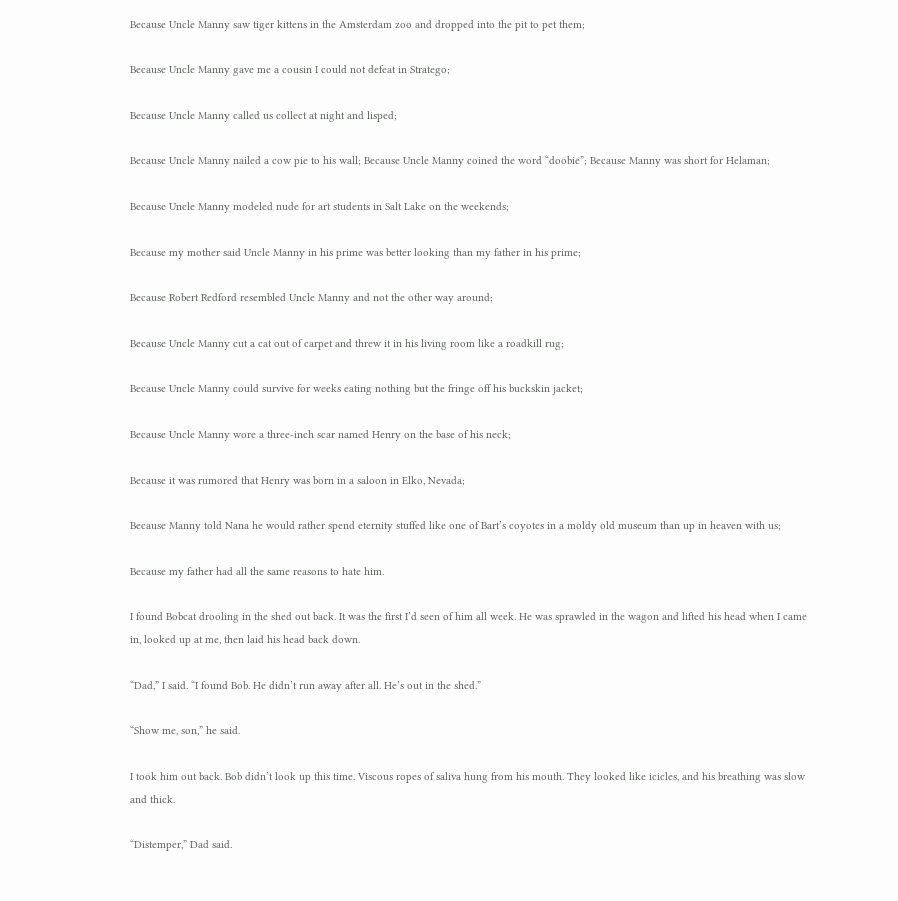Because Uncle Manny saw tiger kittens in the Amsterdam zoo and dropped into the pit to pet them;

Because Uncle Manny gave me a cousin I could not defeat in Stratego;

Because Uncle Manny called us collect at night and lisped;

Because Uncle Manny nailed a cow pie to his wall; Because Uncle Manny coined the word “doobie”; Because Manny was short for Helaman;

Because Uncle Manny modeled nude for art students in Salt Lake on the weekends;

Because my mother said Uncle Manny in his prime was better looking than my father in his prime;

Because Robert Redford resembled Uncle Manny and not the other way around;

Because Uncle Manny cut a cat out of carpet and threw it in his living room like a roadkill rug;

Because Uncle Manny could survive for weeks eating nothing but the fringe off his buckskin jacket;

Because Uncle Manny wore a three-inch scar named Henry on the base of his neck;

Because it was rumored that Henry was born in a saloon in Elko, Nevada;

Because Manny told Nana he would rather spend eternity stuffed like one of Bart’s coyotes in a moldy old museum than up in heaven with us;

Because my father had all the same reasons to hate him.

I found Bobcat drooling in the shed out back. It was the first I’d seen of him all week. He was sprawled in the wagon and lifted his head when I came in, looked up at me, then laid his head back down.

“Dad,” I said. “I found Bob. He didn’t run away after all. He’s out in the shed.”

“Show me, son,” he said.

I took him out back. Bob didn’t look up this time. Viscous ropes of saliva hung from his mouth. They looked like icicles, and his breathing was slow and thick.

“Distemper,” Dad said.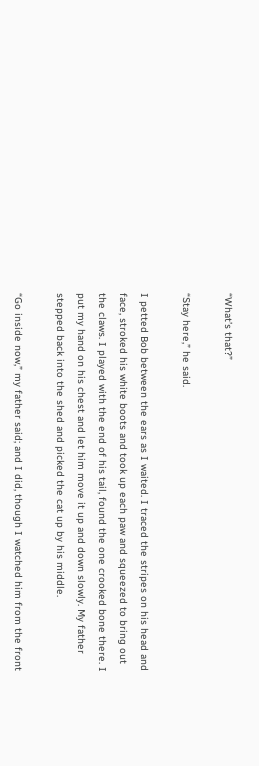“What’s that?”

“Stay here,” he said.

I petted Bob between the ears as I waited. I traced the stripes on his head and face, stroked his white boots and took up each paw and squeezed to bring out the claws. I played with the end of his tail, found the one crooked bone there. I put my hand on his chest and let him move it up and down slowly. My father stepped back into the shed and picked the cat up by his middle.

“Go inside now,” my father said; and I did, though I watched him from the front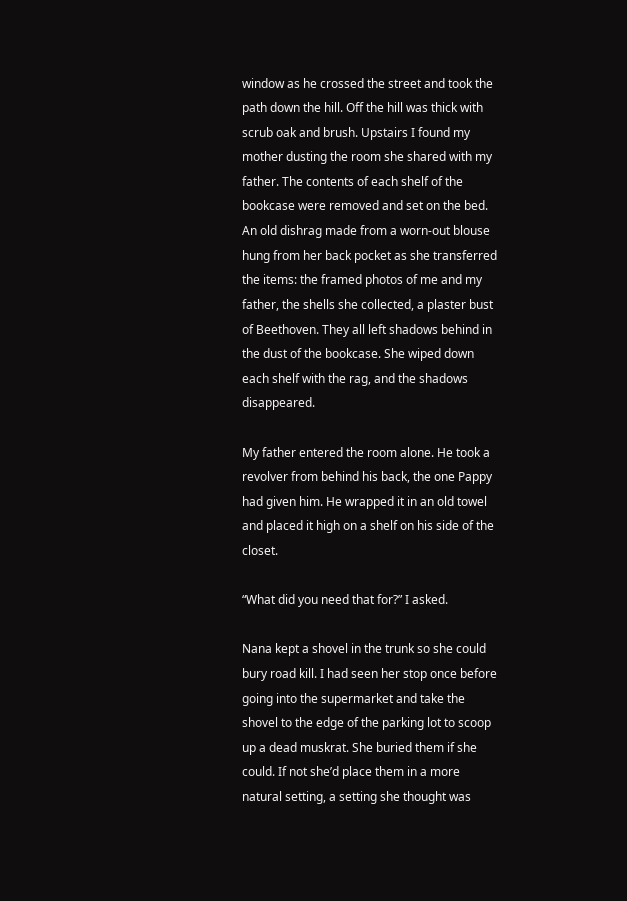window as he crossed the street and took the path down the hill. Off the hill was thick with scrub oak and brush. Upstairs I found my mother dusting the room she shared with my father. The contents of each shelf of the bookcase were removed and set on the bed. An old dishrag made from a worn-out blouse hung from her back pocket as she transferred the items: the framed photos of me and my father, the shells she collected, a plaster bust of Beethoven. They all left shadows behind in the dust of the bookcase. She wiped down each shelf with the rag, and the shadows disappeared.

My father entered the room alone. He took a revolver from behind his back, the one Pappy had given him. He wrapped it in an old towel and placed it high on a shelf on his side of the closet.

“What did you need that for?” I asked.

Nana kept a shovel in the trunk so she could bury road kill. I had seen her stop once before going into the supermarket and take the shovel to the edge of the parking lot to scoop up a dead muskrat. She buried them if she could. If not she’d place them in a more natural setting, a setting she thought was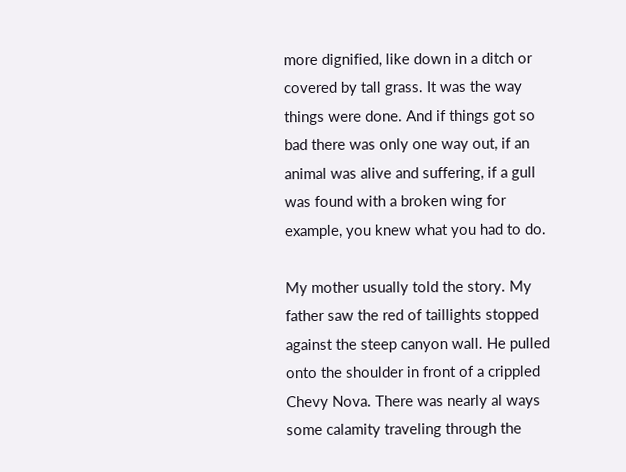more dignified, like down in a ditch or covered by tall grass. It was the way things were done. And if things got so bad there was only one way out, if an animal was alive and suffering, if a gull was found with a broken wing for example, you knew what you had to do.

My mother usually told the story. My father saw the red of taillights stopped against the steep canyon wall. He pulled onto the shoulder in front of a crippled Chevy Nova. There was nearly al ways some calamity traveling through the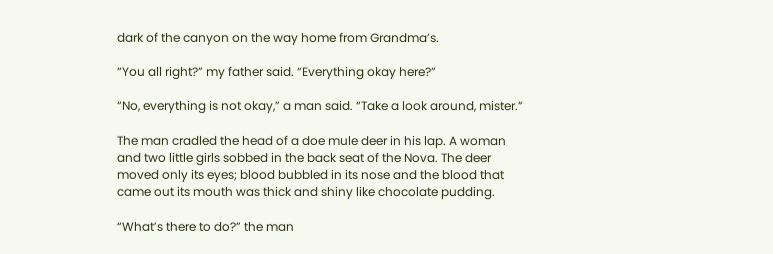dark of the canyon on the way home from Grandma’s.

“You all right?” my father said. “Everything okay here?”

“No, everything is not okay,” a man said. “Take a look around, mister.”

The man cradled the head of a doe mule deer in his lap. A woman and two little girls sobbed in the back seat of the Nova. The deer moved only its eyes; blood bubbled in its nose and the blood that came out its mouth was thick and shiny like chocolate pudding.

“What’s there to do?” the man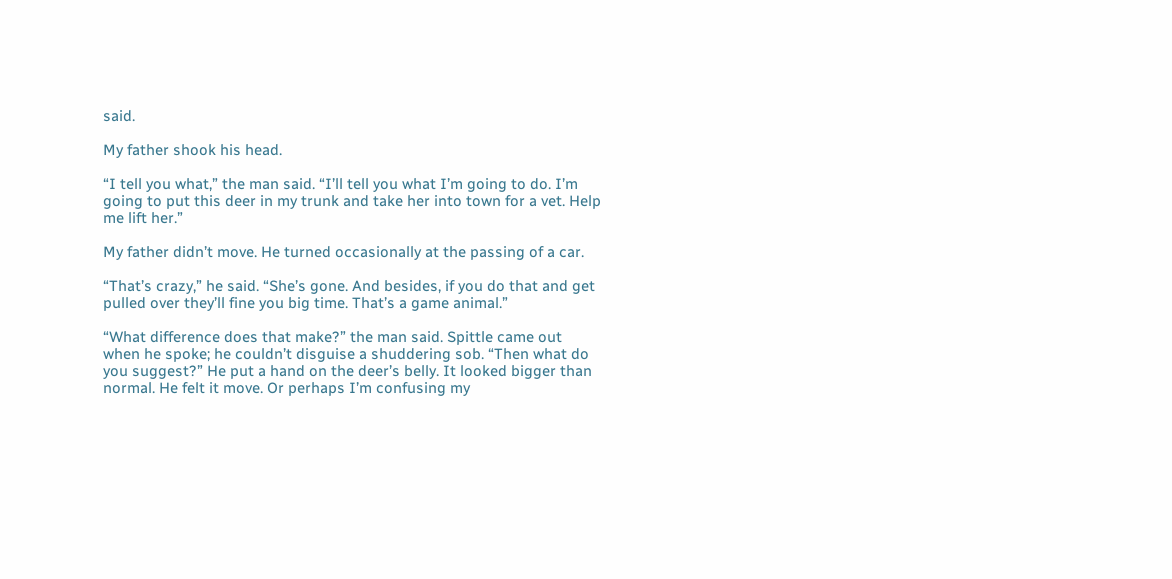said.

My father shook his head.

“I tell you what,” the man said. “I’ll tell you what I’m going to do. I’m going to put this deer in my trunk and take her into town for a vet. Help me lift her.”

My father didn’t move. He turned occasionally at the passing of a car.

“That’s crazy,” he said. “She’s gone. And besides, if you do that and get pulled over they’ll fine you big time. That’s a game animal.”

“What difference does that make?” the man said. Spittle came out when he spoke; he couldn’t disguise a shuddering sob. “Then what do you suggest?” He put a hand on the deer’s belly. It looked bigger than normal. He felt it move. Or perhaps I’m confusing my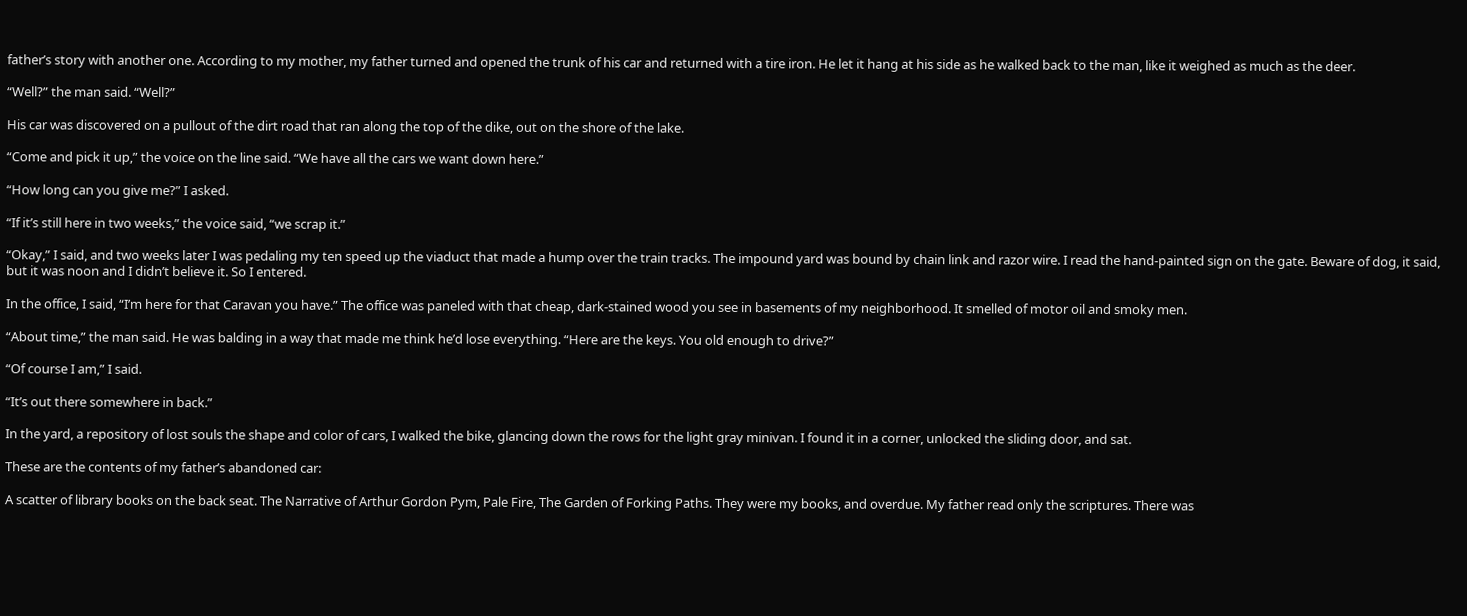father’s story with another one. According to my mother, my father turned and opened the trunk of his car and returned with a tire iron. He let it hang at his side as he walked back to the man, like it weighed as much as the deer.

“Well?” the man said. “Well?”

His car was discovered on a pullout of the dirt road that ran along the top of the dike, out on the shore of the lake.

“Come and pick it up,” the voice on the line said. “We have all the cars we want down here.”

“How long can you give me?” I asked.

“If it’s still here in two weeks,” the voice said, “we scrap it.”

“Okay,” I said, and two weeks later I was pedaling my ten speed up the viaduct that made a hump over the train tracks. The impound yard was bound by chain link and razor wire. I read the hand-painted sign on the gate. Beware of dog, it said, but it was noon and I didn’t believe it. So I entered.

In the office, I said, “I’m here for that Caravan you have.” The office was paneled with that cheap, dark-stained wood you see in basements of my neighborhood. It smelled of motor oil and smoky men.

“About time,” the man said. He was balding in a way that made me think he’d lose everything. “Here are the keys. You old enough to drive?”

“Of course I am,” I said.

“It’s out there somewhere in back.”

In the yard, a repository of lost souls the shape and color of cars, I walked the bike, glancing down the rows for the light gray minivan. I found it in a corner, unlocked the sliding door, and sat.

These are the contents of my father’s abandoned car:

A scatter of library books on the back seat. The Narrative of Arthur Gordon Pym, Pale Fire, The Garden of Forking Paths. They were my books, and overdue. My father read only the scriptures. There was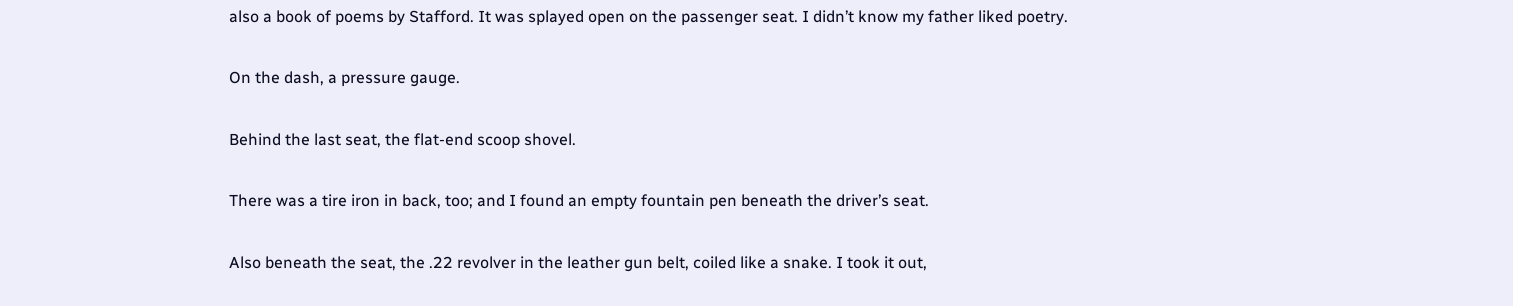also a book of poems by Stafford. It was splayed open on the passenger seat. I didn’t know my father liked poetry.

On the dash, a pressure gauge.

Behind the last seat, the flat-end scoop shovel.

There was a tire iron in back, too; and I found an empty fountain pen beneath the driver’s seat.

Also beneath the seat, the .22 revolver in the leather gun belt, coiled like a snake. I took it out,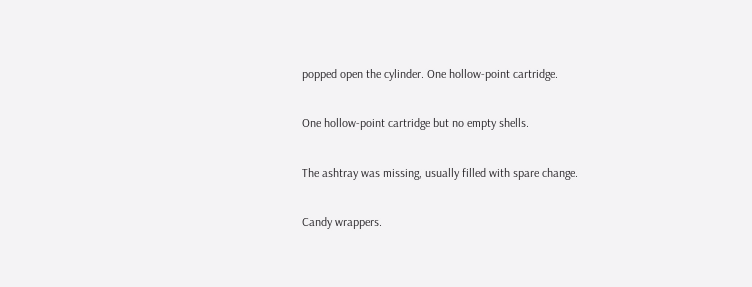popped open the cylinder. One hollow-point cartridge.

One hollow-point cartridge but no empty shells.

The ashtray was missing, usually filled with spare change.

Candy wrappers.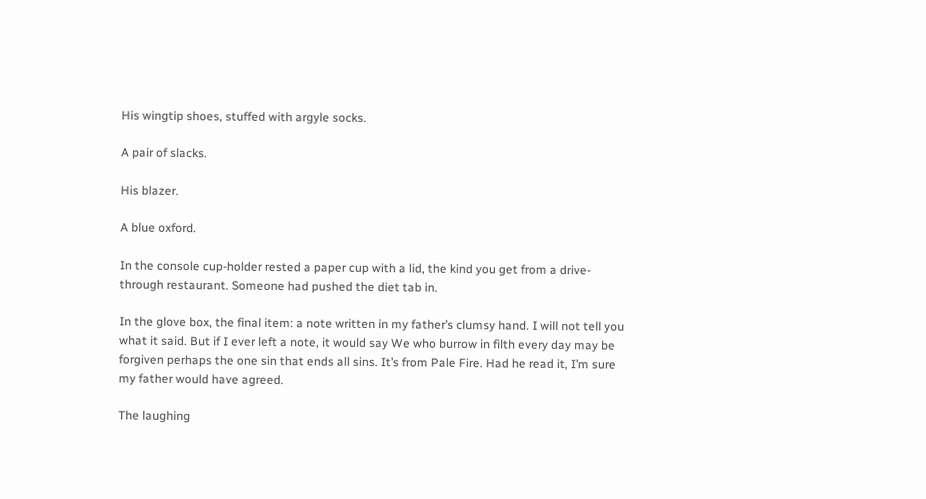His wingtip shoes, stuffed with argyle socks.

A pair of slacks.

His blazer.

A blue oxford.

In the console cup-holder rested a paper cup with a lid, the kind you get from a drive-through restaurant. Someone had pushed the diet tab in.

In the glove box, the final item: a note written in my father’s clumsy hand. I will not tell you what it said. But if I ever left a note, it would say We who burrow in filth every day may be forgiven perhaps the one sin that ends all sins. It’s from Pale Fire. Had he read it, I’m sure my father would have agreed.

The laughing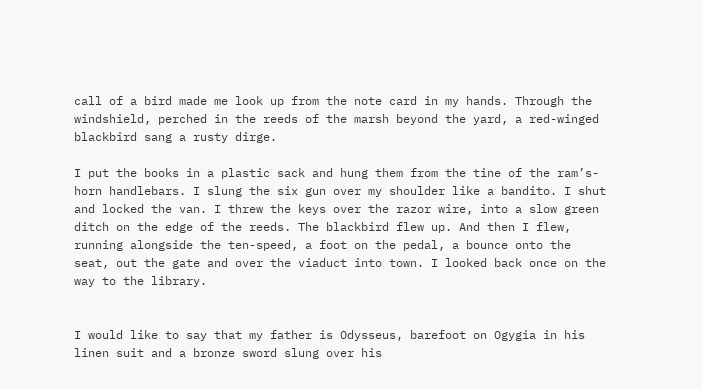call of a bird made me look up from the note card in my hands. Through the windshield, perched in the reeds of the marsh beyond the yard, a red-winged blackbird sang a rusty dirge.

I put the books in a plastic sack and hung them from the tine of the ram’s-horn handlebars. I slung the six gun over my shoulder like a bandito. I shut and locked the van. I threw the keys over the razor wire, into a slow green ditch on the edge of the reeds. The blackbird flew up. And then I flew, running alongside the ten-speed, a foot on the pedal, a bounce onto the seat, out the gate and over the viaduct into town. I looked back once on the way to the library.


I would like to say that my father is Odysseus, barefoot on Ogygia in his linen suit and a bronze sword slung over his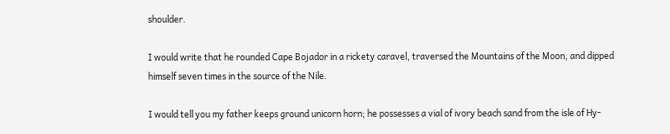shoulder.

I would write that he rounded Cape Bojador in a rickety caravel, traversed the Mountains of the Moon, and dipped himself seven times in the source of the Nile.

I would tell you my father keeps ground unicorn horn; he possesses a vial of ivory beach sand from the isle of Hy-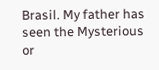Brasil. My father has seen the Mysterious or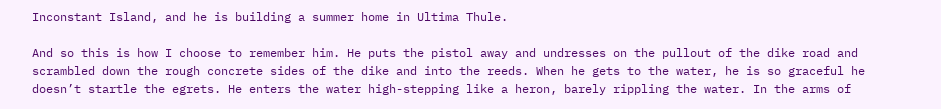Inconstant Island, and he is building a summer home in Ultima Thule.

And so this is how I choose to remember him. He puts the pistol away and undresses on the pullout of the dike road and scrambled down the rough concrete sides of the dike and into the reeds. When he gets to the water, he is so graceful he doesn’t startle the egrets. He enters the water high-stepping like a heron, barely rippling the water. In the arms of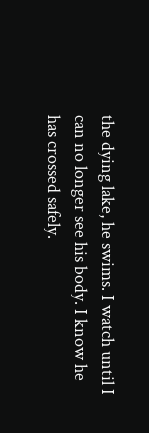the dying lake, he swims. I watch until I can no longer see his body. I know he has crossed safely.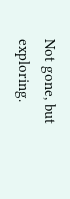Not gone, but exploring.